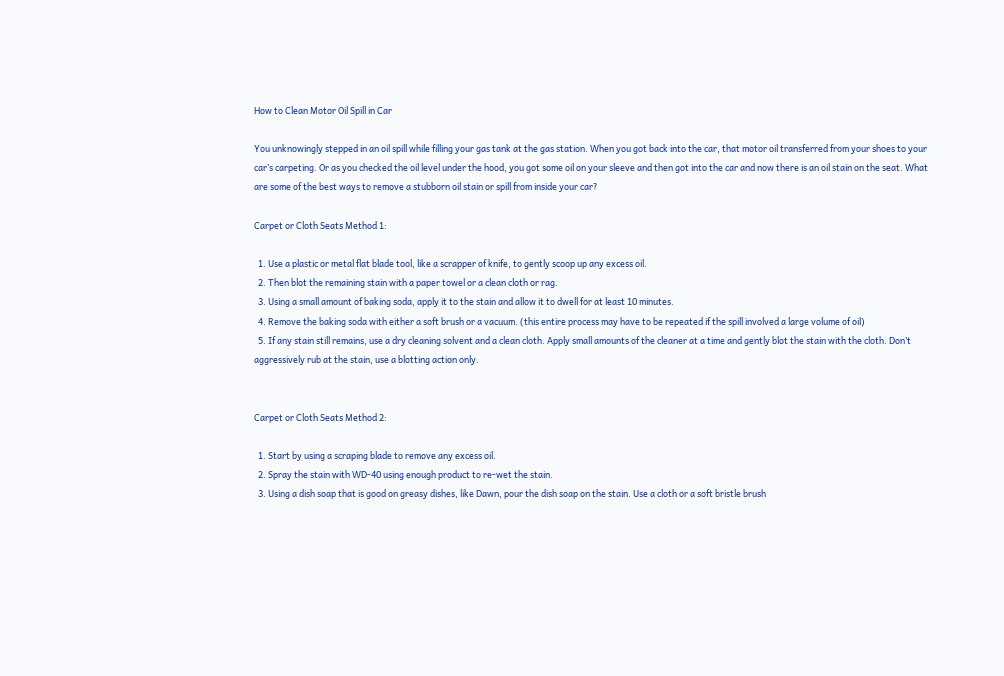How to Clean Motor Oil Spill in Car

You unknowingly stepped in an oil spill while filling your gas tank at the gas station. When you got back into the car, that motor oil transferred from your shoes to your car’s carpeting. Or as you checked the oil level under the hood, you got some oil on your sleeve and then got into the car and now there is an oil stain on the seat. What are some of the best ways to remove a stubborn oil stain or spill from inside your car?

Carpet or Cloth Seats Method 1:

  1. Use a plastic or metal flat blade tool, like a scrapper of knife, to gently scoop up any excess oil.
  2. Then blot the remaining stain with a paper towel or a clean cloth or rag.
  3. Using a small amount of baking soda, apply it to the stain and allow it to dwell for at least 10 minutes.
  4. Remove the baking soda with either a soft brush or a vacuum. (this entire process may have to be repeated if the spill involved a large volume of oil)
  5. If any stain still remains, use a dry cleaning solvent and a clean cloth. Apply small amounts of the cleaner at a time and gently blot the stain with the cloth. Don’t aggressively rub at the stain, use a blotting action only.


Carpet or Cloth Seats Method 2:

  1. Start by using a scraping blade to remove any excess oil.
  2. Spray the stain with WD-40 using enough product to re-wet the stain.
  3. Using a dish soap that is good on greasy dishes, like Dawn, pour the dish soap on the stain. Use a cloth or a soft bristle brush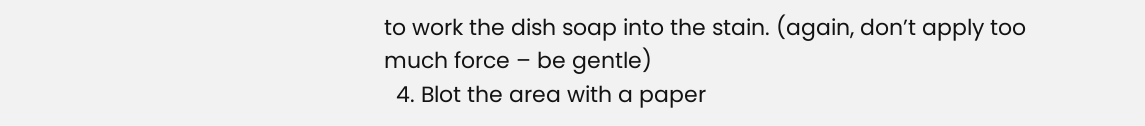to work the dish soap into the stain. (again, don’t apply too much force – be gentle)
  4. Blot the area with a paper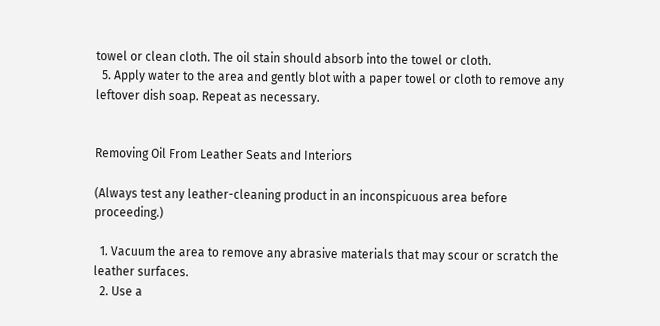towel or clean cloth. The oil stain should absorb into the towel or cloth.
  5. Apply water to the area and gently blot with a paper towel or cloth to remove any leftover dish soap. Repeat as necessary.


Removing Oil From Leather Seats and Interiors

(Always test any leather-cleaning product in an inconspicuous area before proceeding.)

  1. Vacuum the area to remove any abrasive materials that may scour or scratch the leather surfaces.
  2. Use a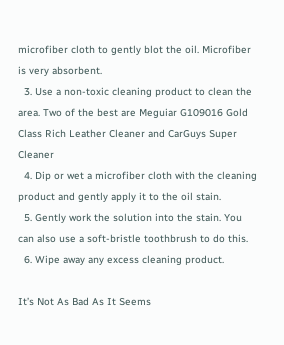microfiber cloth to gently blot the oil. Microfiber is very absorbent.
  3. Use a non-toxic cleaning product to clean the area. Two of the best are Meguiar G109016 Gold Class Rich Leather Cleaner and CarGuys Super Cleaner
  4. Dip or wet a microfiber cloth with the cleaning product and gently apply it to the oil stain.
  5. Gently work the solution into the stain. You can also use a soft-bristle toothbrush to do this.
  6. Wipe away any excess cleaning product.

It’s Not As Bad As It Seems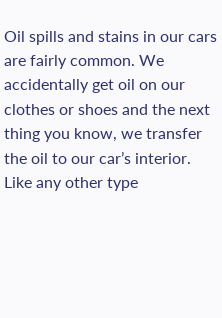Oil spills and stains in our cars are fairly common. We accidentally get oil on our clothes or shoes and the next thing you know, we transfer the oil to our car’s interior. Like any other type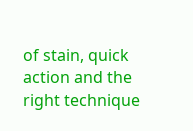of stain, quick action and the right technique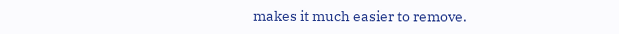makes it much easier to remove.